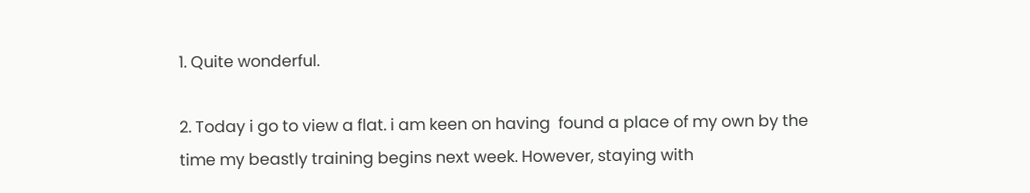1. Quite wonderful.

2. Today i go to view a flat. i am keen on having  found a place of my own by the time my beastly training begins next week. However, staying with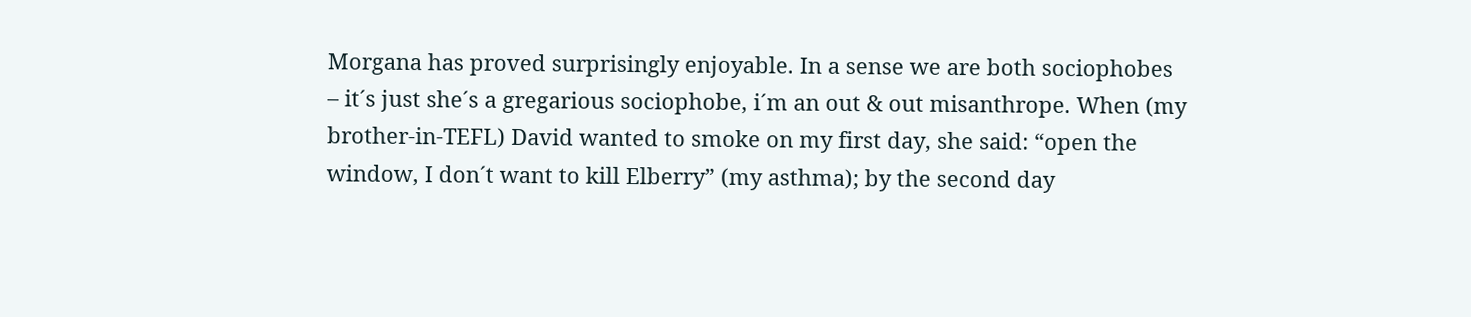Morgana has proved surprisingly enjoyable. In a sense we are both sociophobes – it´s just she´s a gregarious sociophobe, i´m an out & out misanthrope. When (my brother-in-TEFL) David wanted to smoke on my first day, she said: “open the window, I don´t want to kill Elberry” (my asthma); by the second day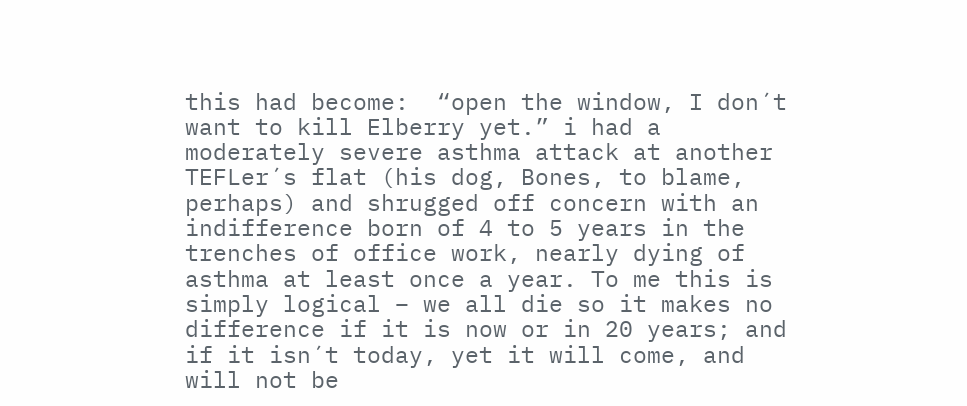this had become:  “open the window, I don´t want to kill Elberry yet.” i had a moderately severe asthma attack at another TEFLer´s flat (his dog, Bones, to blame, perhaps) and shrugged off concern with an indifference born of 4 to 5 years in the trenches of office work, nearly dying of asthma at least once a year. To me this is simply logical – we all die so it makes no difference if it is now or in 20 years; and if it isn´t today, yet it will come, and will not be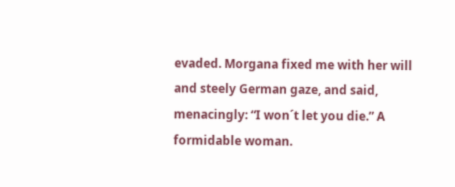evaded. Morgana fixed me with her will and steely German gaze, and said, menacingly: “I won´t let you die.” A formidable woman.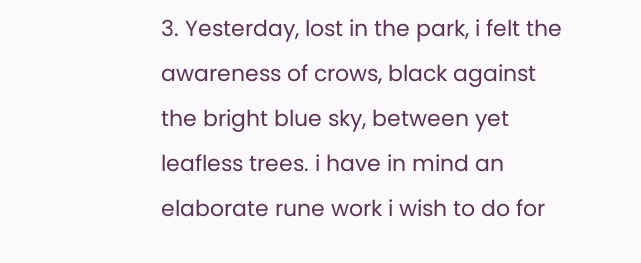3. Yesterday, lost in the park, i felt the awareness of crows, black against the bright blue sky, between yet leafless trees. i have in mind an elaborate rune work i wish to do for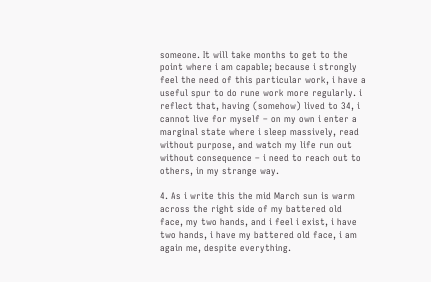someone. It will take months to get to the point where i am capable; because i strongly feel the need of this particular work, i have a useful spur to do rune work more regularly. i reflect that, having (somehow) lived to 34, i cannot live for myself – on my own i enter a marginal state where i sleep massively, read without purpose, and watch my life run out without consequence – i need to reach out to others, in my strange way.

4. As i write this the mid March sun is warm across the right side of my battered old face, my two hands, and i feel i exist, i have two hands, i have my battered old face, i am again me, despite everything.